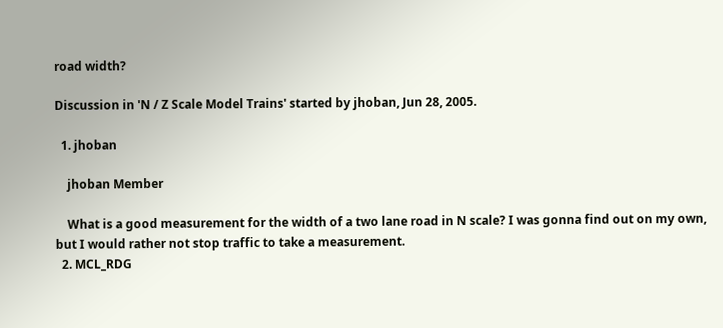road width?

Discussion in 'N / Z Scale Model Trains' started by jhoban, Jun 28, 2005.

  1. jhoban

    jhoban Member

    What is a good measurement for the width of a two lane road in N scale? I was gonna find out on my own, but I would rather not stop traffic to take a measurement.
  2. MCL_RDG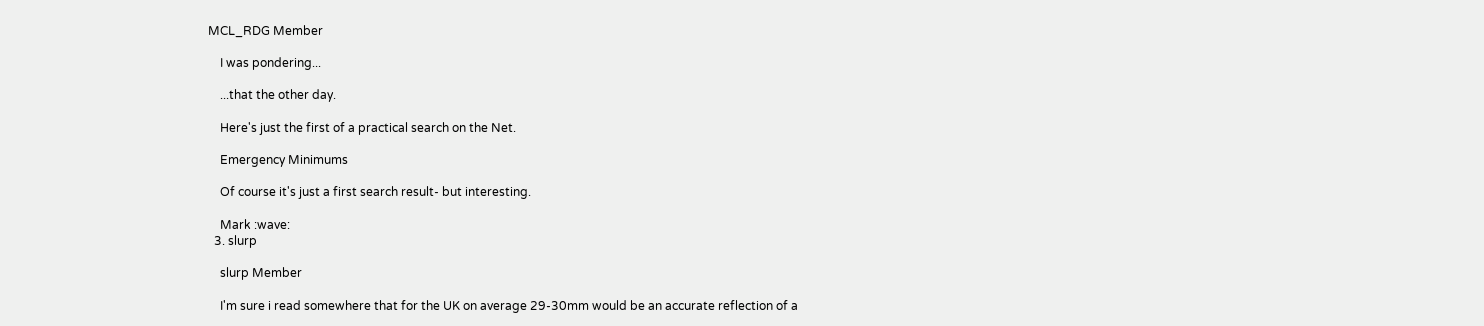MCL_RDG Member

    I was pondering...

    ...that the other day.

    Here's just the first of a practical search on the Net.

    Emergency Minimums

    Of course it's just a first search result- but interesting.

    Mark :wave:
  3. slurp

    slurp Member

    I'm sure i read somewhere that for the UK on average 29-30mm would be an accurate reflection of a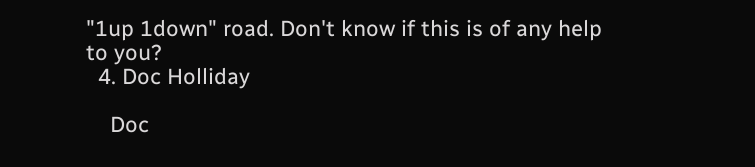"1up 1down" road. Don't know if this is of any help to you?
  4. Doc Holliday

    Doc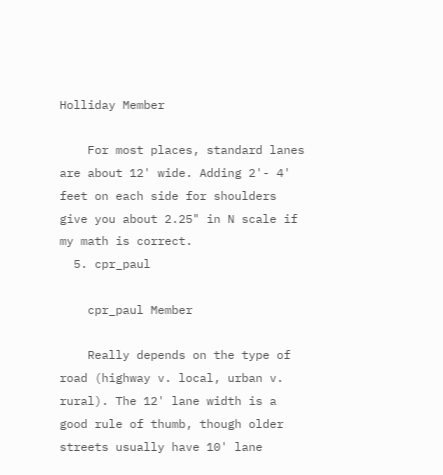Holliday Member

    For most places, standard lanes are about 12' wide. Adding 2'- 4' feet on each side for shoulders give you about 2.25" in N scale if my math is correct.
  5. cpr_paul

    cpr_paul Member

    Really depends on the type of road (highway v. local, urban v. rural). The 12' lane width is a good rule of thumb, though older streets usually have 10' lane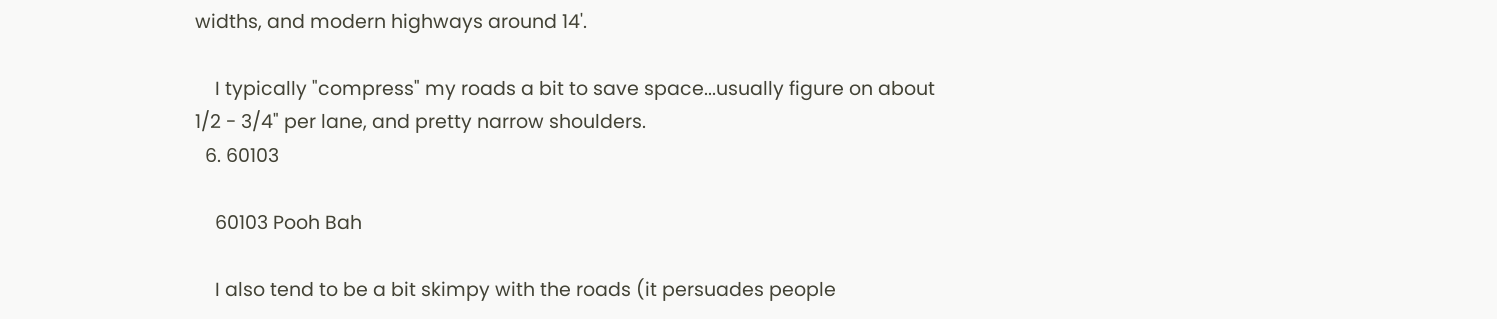widths, and modern highways around 14'.

    I typically "compress" my roads a bit to save space...usually figure on about 1/2 - 3/4" per lane, and pretty narrow shoulders.
  6. 60103

    60103 Pooh Bah

    I also tend to be a bit skimpy with the roads (it persuades people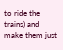to ride the trains) and make them just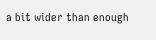a bit wider than enough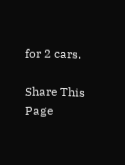for 2 cars.

Share This Page